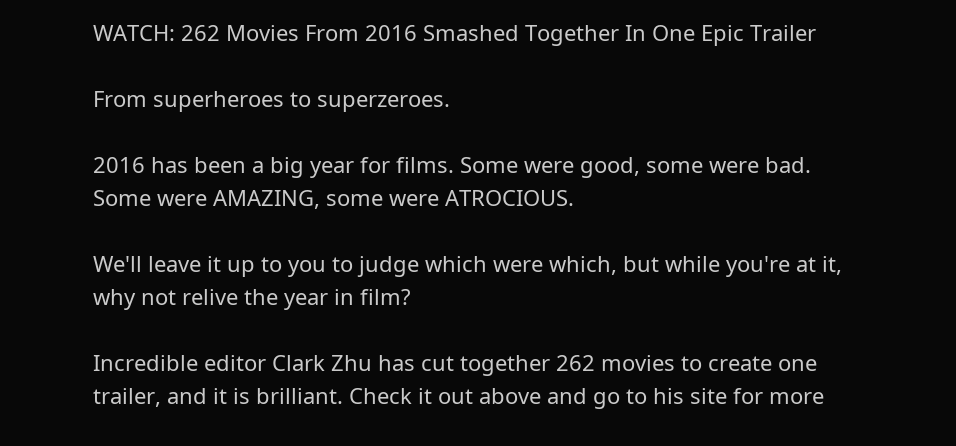WATCH: 262 Movies From 2016 Smashed Together In One Epic Trailer

From superheroes to superzeroes.

2016 has been a big year for films. Some were good, some were bad. Some were AMAZING, some were ATROCIOUS.

We'll leave it up to you to judge which were which, but while you're at it, why not relive the year in film?

Incredible editor Clark Zhu has cut together 262 movies to create one trailer, and it is brilliant. Check it out above and go to his site for more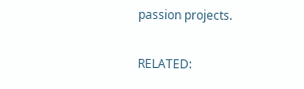passion projects.

RELATED: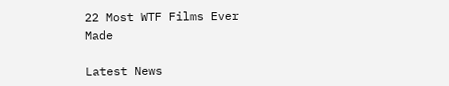22 Most WTF Films Ever Made

Latest News